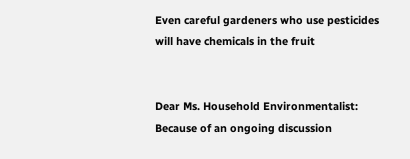Even careful gardeners who use pesticides will have chemicals in the fruit


Dear Ms. Household Environmentalist: Because of an ongoing discussion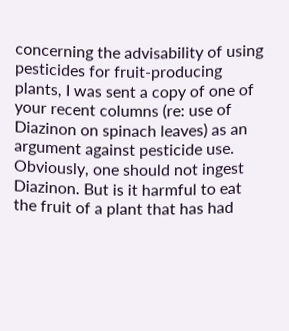concerning the advisability of using pesticides for fruit-producing plants, I was sent a copy of one of your recent columns (re: use of Diazinon on spinach leaves) as an argument against pesticide use. Obviously, one should not ingest Diazinon. But is it harmful to eat the fruit of a plant that has had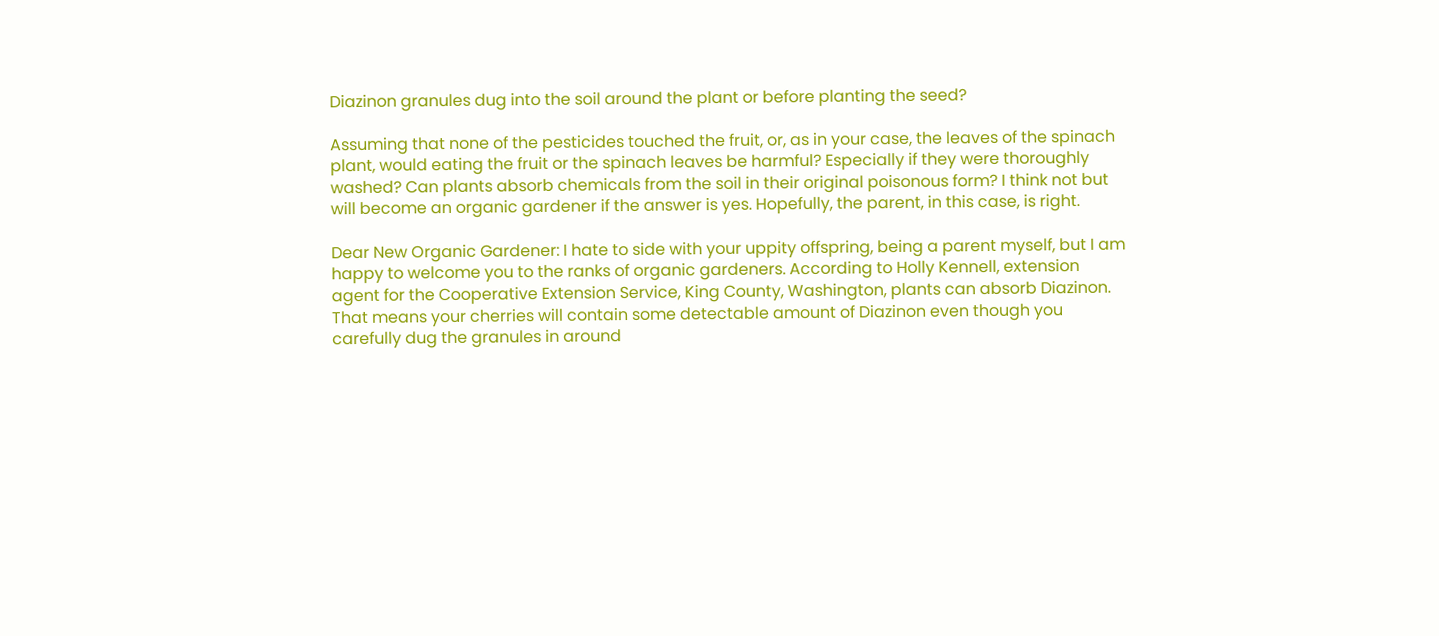Diazinon granules dug into the soil around the plant or before planting the seed?

Assuming that none of the pesticides touched the fruit, or, as in your case, the leaves of the spinach plant, would eating the fruit or the spinach leaves be harmful? Especially if they were thoroughly washed? Can plants absorb chemicals from the soil in their original poisonous form? I think not but will become an organic gardener if the answer is yes. Hopefully, the parent, in this case, is right.

Dear New Organic Gardener: I hate to side with your uppity offspring, being a parent myself, but I am happy to welcome you to the ranks of organic gardeners. According to Holly Kennell, extension agent for the Cooperative Extension Service, King County, Washington, plants can absorb Diazinon. That means your cherries will contain some detectable amount of Diazinon even though you carefully dug the granules in around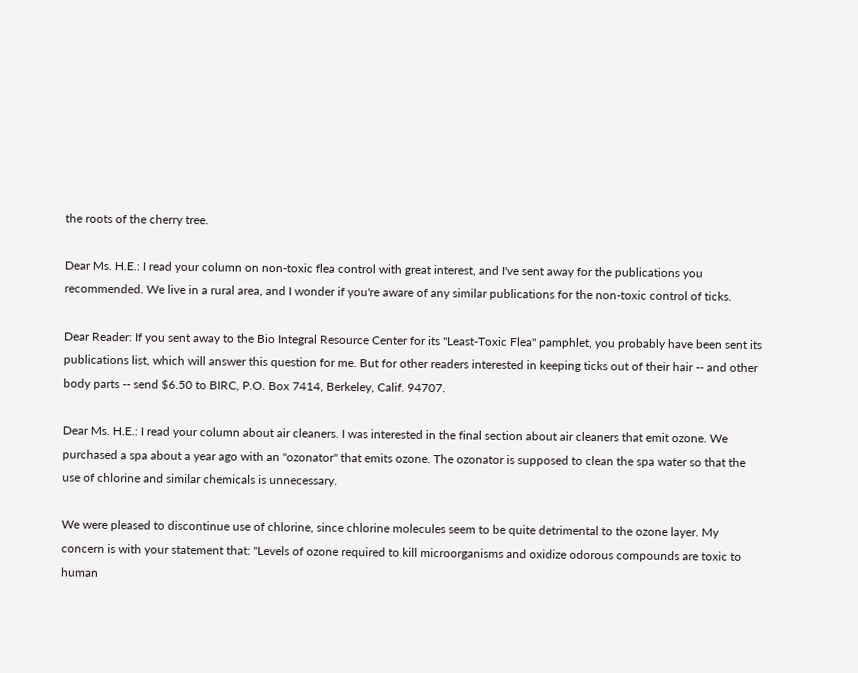the roots of the cherry tree.

Dear Ms. H.E.: I read your column on non-toxic flea control with great interest, and I've sent away for the publications you recommended. We live in a rural area, and I wonder if you're aware of any similar publications for the non-toxic control of ticks.

Dear Reader: If you sent away to the Bio Integral Resource Center for its "Least-Toxic Flea" pamphlet, you probably have been sent its publications list, which will answer this question for me. But for other readers interested in keeping ticks out of their hair -- and other body parts -- send $6.50 to BIRC, P.O. Box 7414, Berkeley, Calif. 94707.

Dear Ms. H.E.: I read your column about air cleaners. I was interested in the final section about air cleaners that emit ozone. We purchased a spa about a year ago with an "ozonator" that emits ozone. The ozonator is supposed to clean the spa water so that the use of chlorine and similar chemicals is unnecessary.

We were pleased to discontinue use of chlorine, since chlorine molecules seem to be quite detrimental to the ozone layer. My concern is with your statement that: "Levels of ozone required to kill microorganisms and oxidize odorous compounds are toxic to human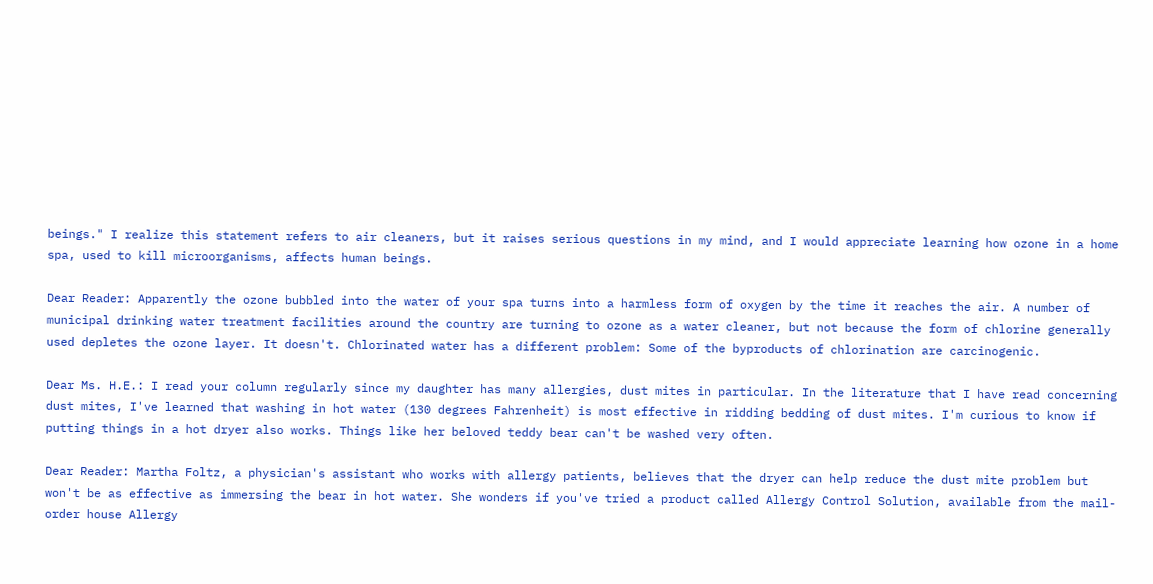beings." I realize this statement refers to air cleaners, but it raises serious questions in my mind, and I would appreciate learning how ozone in a home spa, used to kill microorganisms, affects human beings.

Dear Reader: Apparently the ozone bubbled into the water of your spa turns into a harmless form of oxygen by the time it reaches the air. A number of municipal drinking water treatment facilities around the country are turning to ozone as a water cleaner, but not because the form of chlorine generally used depletes the ozone layer. It doesn't. Chlorinated water has a different problem: Some of the byproducts of chlorination are carcinogenic.

Dear Ms. H.E.: I read your column regularly since my daughter has many allergies, dust mites in particular. In the literature that I have read concerning dust mites, I've learned that washing in hot water (130 degrees Fahrenheit) is most effective in ridding bedding of dust mites. I'm curious to know if putting things in a hot dryer also works. Things like her beloved teddy bear can't be washed very often.

Dear Reader: Martha Foltz, a physician's assistant who works with allergy patients, believes that the dryer can help reduce the dust mite problem but won't be as effective as immersing the bear in hot water. She wonders if you've tried a product called Allergy Control Solution, available from the mail-order house Allergy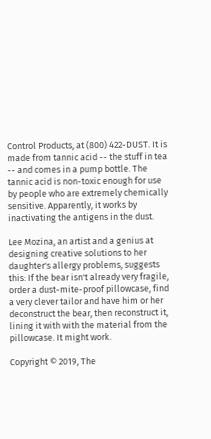Control Products, at (800) 422-DUST. It is made from tannic acid -- the stuff in tea -- and comes in a pump bottle. The tannic acid is non-toxic enough for use by people who are extremely chemically sensitive. Apparently, it works by inactivating the antigens in the dust.

Lee Mozina, an artist and a genius at designing creative solutions to her daughter's allergy problems, suggests this: If the bear isn't already very fragile, order a dust-mite-proof pillowcase, find a very clever tailor and have him or her deconstruct the bear, then reconstruct it, lining it with with the material from the pillowcase. It might work.

Copyright © 2019, The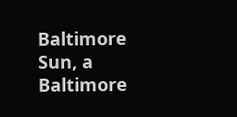Baltimore Sun, a Baltimore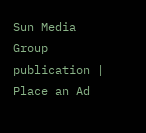Sun Media Group publication | Place an Ad